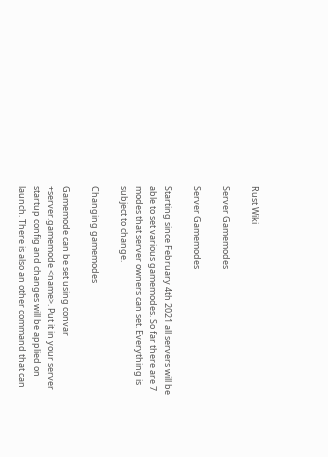Rust Wiki

Server Gamemodes

Server Gamemodes

Starting since February 4th 2021 all servers will be able to set various gamemodes. So far there are 7 modes that server owners can set. Everything is subject to change.

Changing gamemodes

Gamemode can be set using convar +server.gamemode <name>. Put it in your server startup config and changes will be applied on launch. There is also an other command that can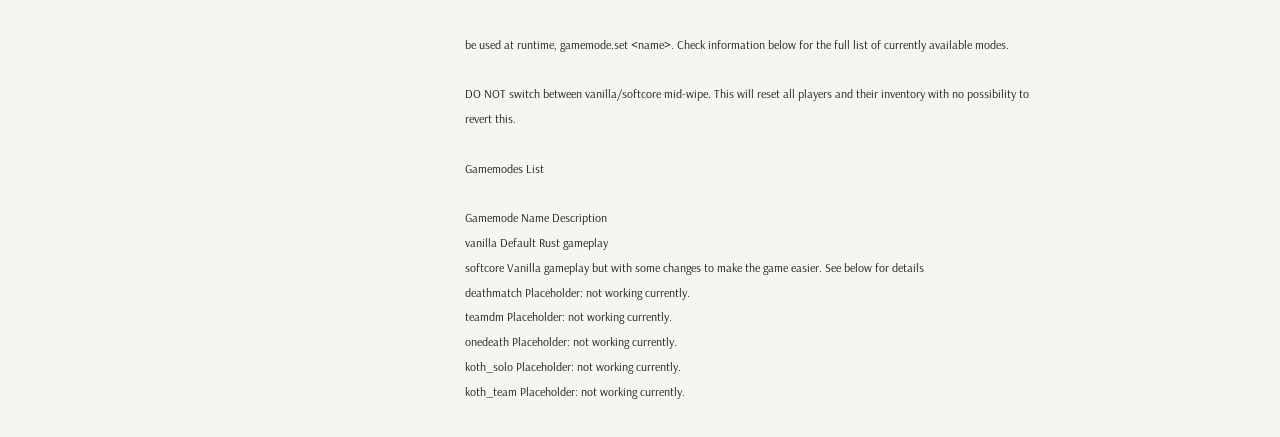be used at runtime, gamemode.set <name>. Check information below for the full list of currently available modes.

DO NOT switch between vanilla/softcore mid-wipe. This will reset all players and their inventory with no possibility to revert this.

Gamemodes List

Gamemode Name Description
vanilla Default Rust gameplay
softcore Vanilla gameplay but with some changes to make the game easier. See below for details
deathmatch Placeholder: not working currently.
teamdm Placeholder: not working currently.
onedeath Placeholder: not working currently.
koth_solo Placeholder: not working currently.
koth_team Placeholder: not working currently.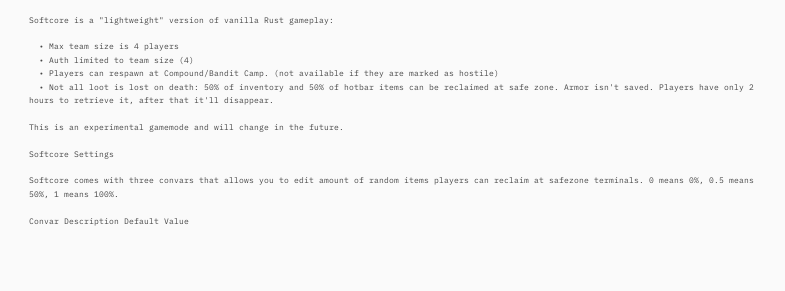Softcore is a "lightweight" version of vanilla Rust gameplay:

  • Max team size is 4 players
  • Auth limited to team size (4)
  • Players can respawn at Compound/Bandit Camp. (not available if they are marked as hostile)
  • Not all loot is lost on death: 50% of inventory and 50% of hotbar items can be reclaimed at safe zone. Armor isn't saved. Players have only 2 hours to retrieve it, after that it'll disappear.

This is an experimental gamemode and will change in the future.

Softcore Settings

Softcore comes with three convars that allows you to edit amount of random items players can reclaim at safezone terminals. 0 means 0%, 0.5 means 50%, 1 means 100%.

Convar Description Default Value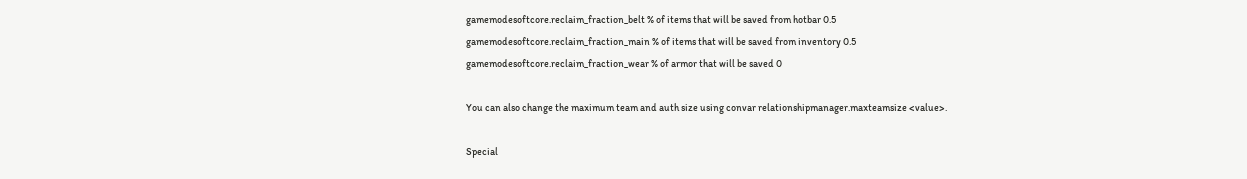gamemodesoftcore.reclaim_fraction_belt % of items that will be saved from hotbar 0.5
gamemodesoftcore.reclaim_fraction_main % of items that will be saved from inventory 0.5
gamemodesoftcore.reclaim_fraction_wear % of armor that will be saved 0

You can also change the maximum team and auth size using convar relationshipmanager.maxteamsize <value>.

Special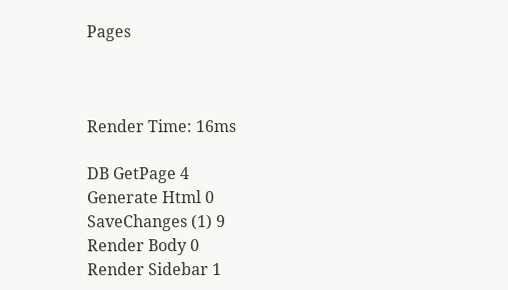Pages



Render Time: 16ms

DB GetPage 4
Generate Html 0
SaveChanges (1) 9
Render Body 0
Render Sidebar 1